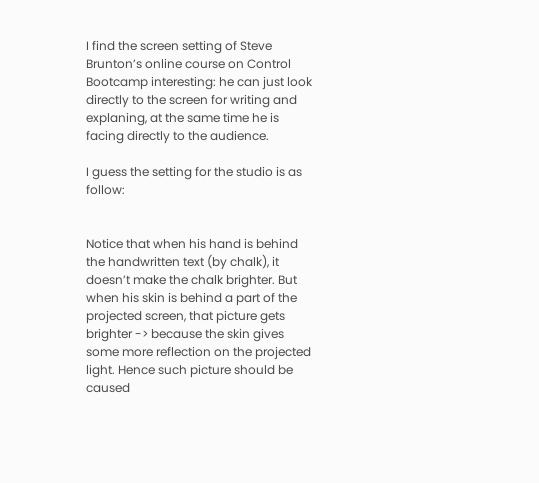I find the screen setting of Steve Brunton’s online course on Control Bootcamp interesting: he can just look directly to the screen for writing and explaning, at the same time he is facing directly to the audience.

I guess the setting for the studio is as follow:


Notice that when his hand is behind the handwritten text (by chalk), it doesn’t make the chalk brighter. But when his skin is behind a part of the projected screen, that picture gets brighter -> because the skin gives some more reflection on the projected light. Hence such picture should be caused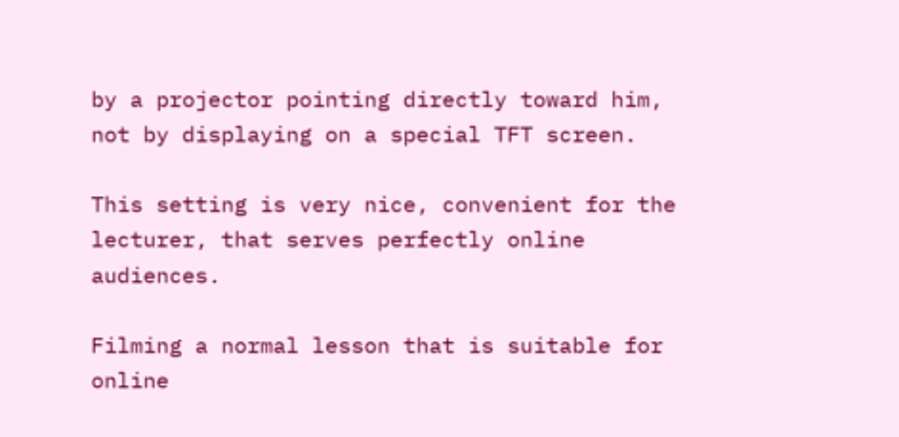by a projector pointing directly toward him, not by displaying on a special TFT screen.

This setting is very nice, convenient for the lecturer, that serves perfectly online audiences.

Filming a normal lesson that is suitable for online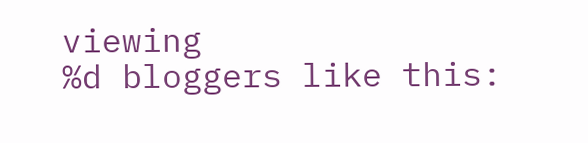viewing
%d bloggers like this: